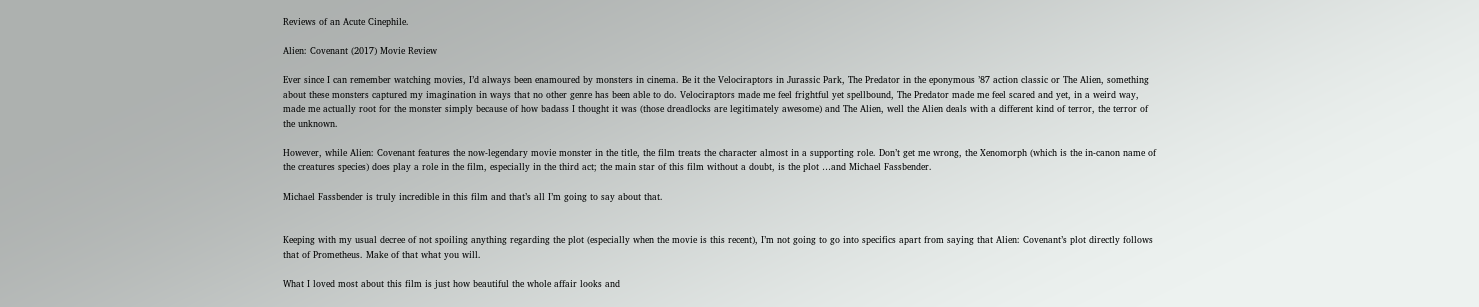Reviews of an Acute Cinephile.

Alien: Covenant (2017) Movie Review

Ever since I can remember watching movies, I’d always been enamoured by monsters in cinema. Be it the Velociraptors in Jurassic Park, The Predator in the eponymous ’87 action classic or The Alien, something about these monsters captured my imagination in ways that no other genre has been able to do. Velociraptors made me feel frightful yet spellbound, The Predator made me feel scared and yet, in a weird way, made me actually root for the monster simply because of how badass I thought it was (those dreadlocks are legitimately awesome) and The Alien, well the Alien deals with a different kind of terror, the terror of the unknown.

However, while Alien: Covenant features the now-legendary movie monster in the title, the film treats the character almost in a supporting role. Don’t get me wrong, the Xenomorph (which is the in-canon name of the creatures species) does play a role in the film, especially in the third act; the main star of this film without a doubt, is the plot …and Michael Fassbender.

Michael Fassbender is truly incredible in this film and that’s all I’m going to say about that.


Keeping with my usual decree of not spoiling anything regarding the plot (especially when the movie is this recent), I’m not going to go into specifics apart from saying that Alien: Covenant’s plot directly follows that of Prometheus. Make of that what you will.

What I loved most about this film is just how beautiful the whole affair looks and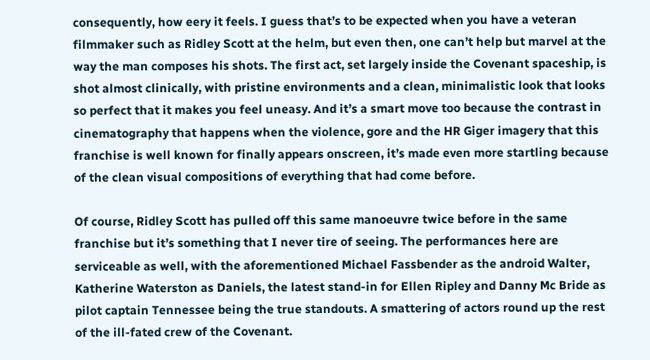consequently, how eery it feels. I guess that’s to be expected when you have a veteran filmmaker such as Ridley Scott at the helm, but even then, one can’t help but marvel at the way the man composes his shots. The first act, set largely inside the Covenant spaceship, is shot almost clinically, with pristine environments and a clean, minimalistic look that looks so perfect that it makes you feel uneasy. And it’s a smart move too because the contrast in cinematography that happens when the violence, gore and the HR Giger imagery that this franchise is well known for finally appears onscreen, it’s made even more startling because of the clean visual compositions of everything that had come before.

Of course, Ridley Scott has pulled off this same manoeuvre twice before in the same franchise but it’s something that I never tire of seeing. The performances here are serviceable as well, with the aforementioned Michael Fassbender as the android Walter, Katherine Waterston as Daniels, the latest stand-in for Ellen Ripley and Danny Mc Bride as pilot captain Tennessee being the true standouts. A smattering of actors round up the rest of the ill-fated crew of the Covenant.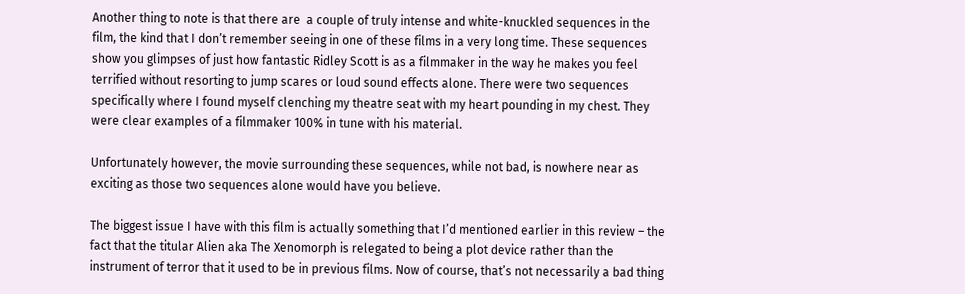Another thing to note is that there are  a couple of truly intense and white-knuckled sequences in the film, the kind that I don’t remember seeing in one of these films in a very long time. These sequences show you glimpses of just how fantastic Ridley Scott is as a filmmaker in the way he makes you feel terrified without resorting to jump scares or loud sound effects alone. There were two sequences specifically where I found myself clenching my theatre seat with my heart pounding in my chest. They were clear examples of a filmmaker 100% in tune with his material.

Unfortunately however, the movie surrounding these sequences, while not bad, is nowhere near as exciting as those two sequences alone would have you believe.

The biggest issue I have with this film is actually something that I’d mentioned earlier in this review – the fact that the titular Alien aka The Xenomorph is relegated to being a plot device rather than the instrument of terror that it used to be in previous films. Now of course, that’s not necessarily a bad thing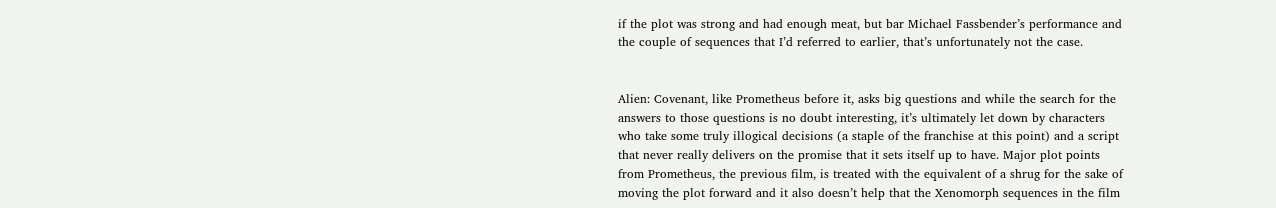if the plot was strong and had enough meat, but bar Michael Fassbender’s performance and the couple of sequences that I’d referred to earlier, that’s unfortunately not the case.


Alien: Covenant, like Prometheus before it, asks big questions and while the search for the answers to those questions is no doubt interesting, it’s ultimately let down by characters who take some truly illogical decisions (a staple of the franchise at this point) and a script that never really delivers on the promise that it sets itself up to have. Major plot points from Prometheus, the previous film, is treated with the equivalent of a shrug for the sake of moving the plot forward and it also doesn’t help that the Xenomorph sequences in the film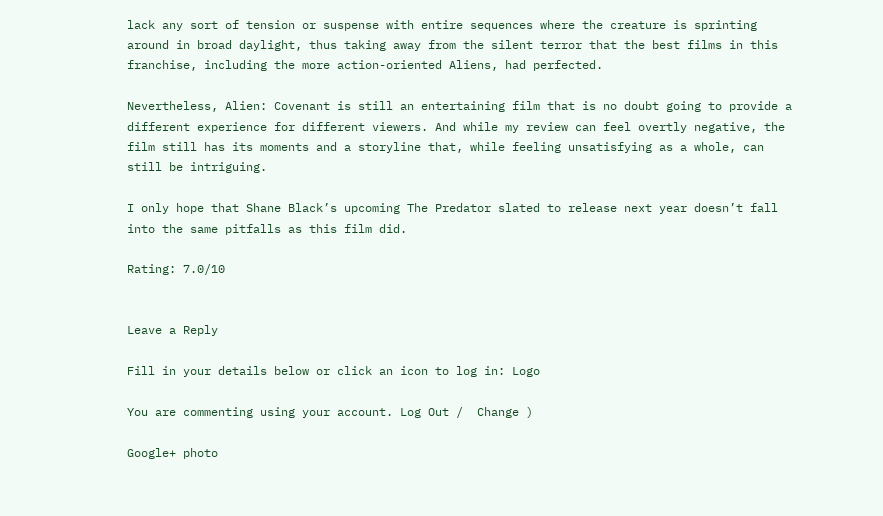lack any sort of tension or suspense with entire sequences where the creature is sprinting around in broad daylight, thus taking away from the silent terror that the best films in this franchise, including the more action-oriented Aliens, had perfected.

Nevertheless, Alien: Covenant is still an entertaining film that is no doubt going to provide a different experience for different viewers. And while my review can feel overtly negative, the film still has its moments and a storyline that, while feeling unsatisfying as a whole, can still be intriguing.

I only hope that Shane Black’s upcoming The Predator slated to release next year doesn’t fall into the same pitfalls as this film did.

Rating: 7.0/10


Leave a Reply

Fill in your details below or click an icon to log in: Logo

You are commenting using your account. Log Out /  Change )

Google+ photo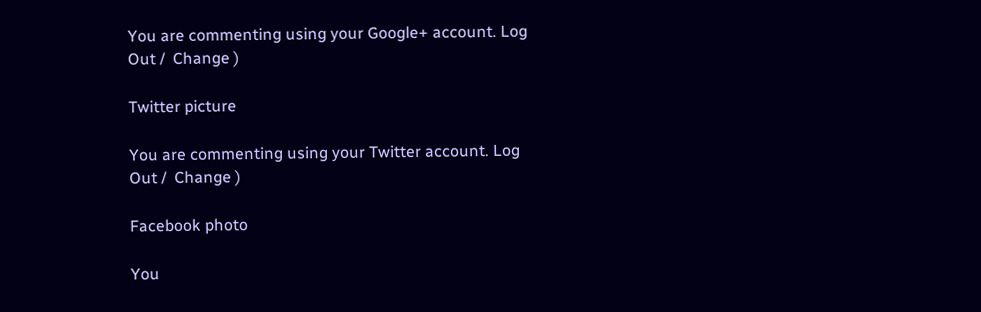You are commenting using your Google+ account. Log Out /  Change )

Twitter picture

You are commenting using your Twitter account. Log Out /  Change )

Facebook photo

You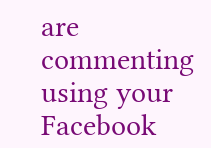are commenting using your Facebook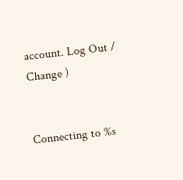account. Log Out /  Change )


Connecting to %s